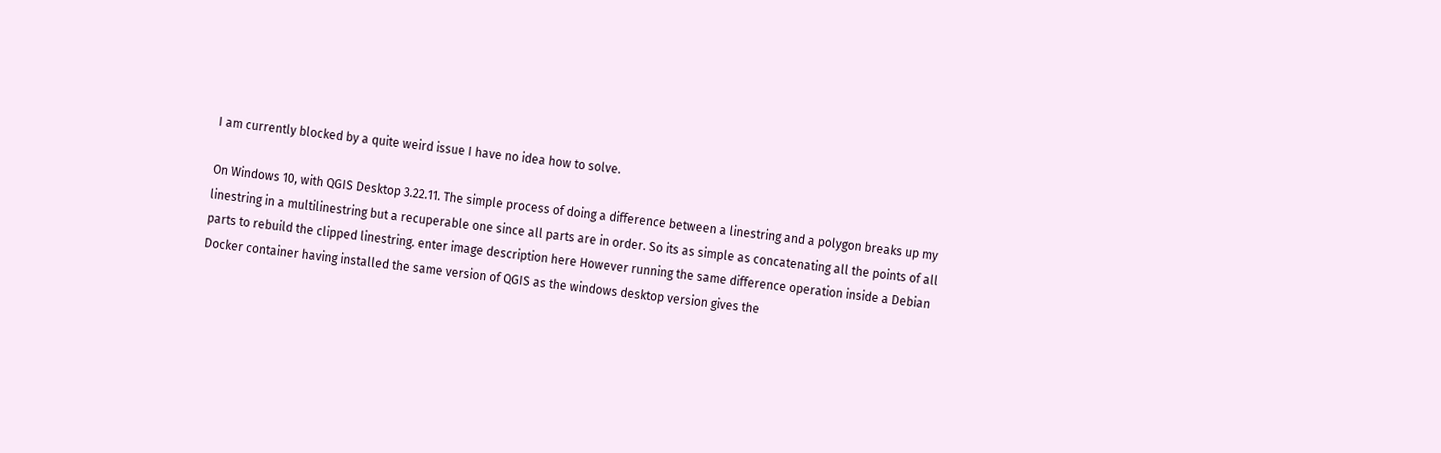I am currently blocked by a quite weird issue I have no idea how to solve.

On Windows 10, with QGIS Desktop 3.22.11. The simple process of doing a difference between a linestring and a polygon breaks up my linestring in a multilinestring but a recuperable one since all parts are in order. So its as simple as concatenating all the points of all parts to rebuild the clipped linestring. enter image description here However running the same difference operation inside a Debian Docker container having installed the same version of QGIS as the windows desktop version gives the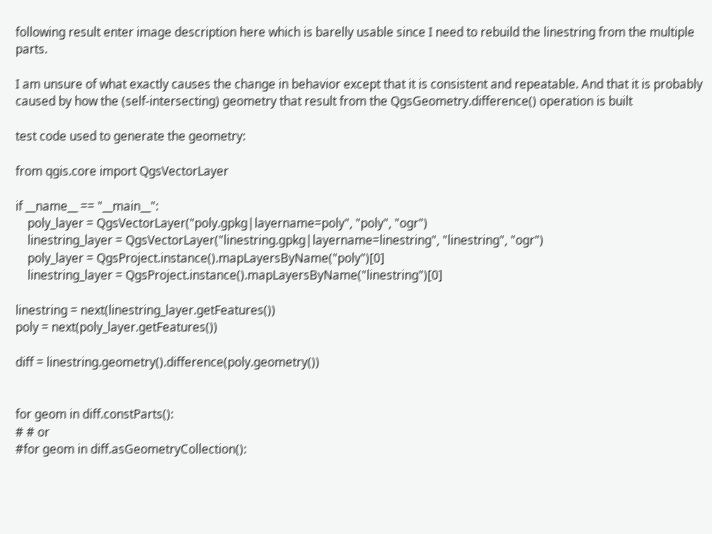following result enter image description here which is barelly usable since I need to rebuild the linestring from the multiple parts.

I am unsure of what exactly causes the change in behavior except that it is consistent and repeatable. And that it is probably caused by how the (self-intersecting) geometry that result from the QgsGeometry.difference() operation is built

test code used to generate the geometry:

from qgis.core import QgsVectorLayer

if __name__ == "__main__":
    poly_layer = QgsVectorLayer("poly.gpkg|layername=poly", "poly", "ogr")
    linestring_layer = QgsVectorLayer("linestring.gpkg|layername=linestring", "linestring", "ogr")
    poly_layer = QgsProject.instance().mapLayersByName("poly")[0]
    linestring_layer = QgsProject.instance().mapLayersByName("linestring")[0]

linestring = next(linestring_layer.getFeatures())
poly = next(poly_layer.getFeatures())

diff = linestring.geometry().difference(poly.geometry())


for geom in diff.constParts():
# # or
#for geom in diff.asGeometryCollection():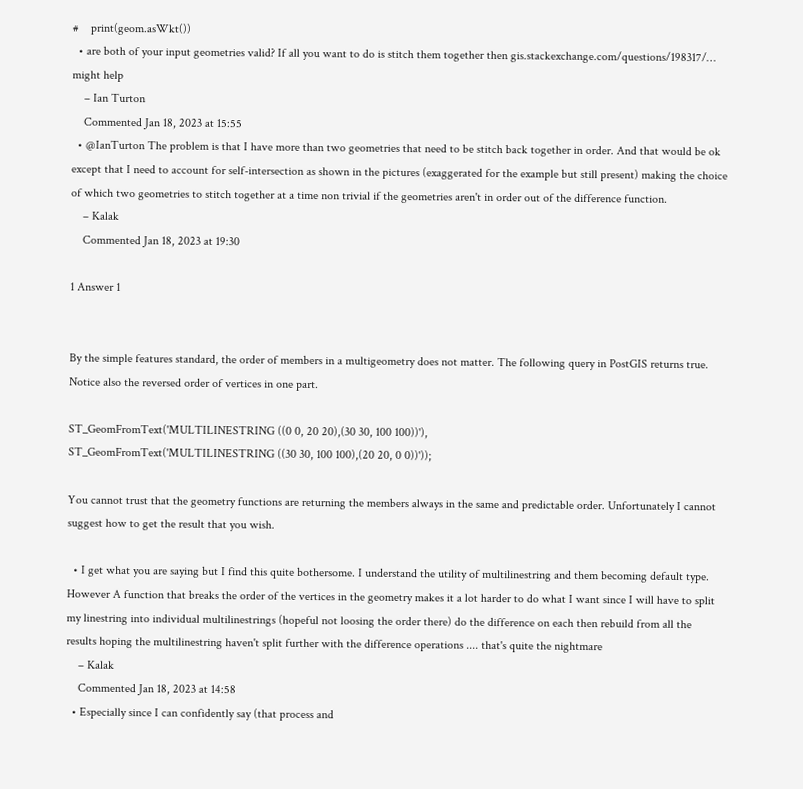#    print(geom.asWkt())
  • are both of your input geometries valid? If all you want to do is stitch them together then gis.stackexchange.com/questions/198317/… might help
    – Ian Turton
    Commented Jan 18, 2023 at 15:55
  • @IanTurton The problem is that I have more than two geometries that need to be stitch back together in order. And that would be ok except that I need to account for self-intersection as shown in the pictures (exaggerated for the example but still present) making the choice of which two geometries to stitch together at a time non trivial if the geometries aren't in order out of the difference function.
    – Kalak
    Commented Jan 18, 2023 at 19:30

1 Answer 1


By the simple features standard, the order of members in a multigeometry does not matter. The following query in PostGIS returns true. Notice also the reversed order of vertices in one part.

ST_GeomFromText('MULTILINESTRING ((0 0, 20 20),(30 30, 100 100))'),
ST_GeomFromText('MULTILINESTRING ((30 30, 100 100),(20 20, 0 0))'));

You cannot trust that the geometry functions are returning the members always in the same and predictable order. Unfortunately I cannot suggest how to get the result that you wish.

  • I get what you are saying but I find this quite bothersome. I understand the utility of multilinestring and them becoming default type. However A function that breaks the order of the vertices in the geometry makes it a lot harder to do what I want since I will have to split my linestring into individual multilinestrings (hopeful not loosing the order there) do the difference on each then rebuild from all the results hoping the multilinestring haven't split further with the difference operations .... that's quite the nightmare
    – Kalak
    Commented Jan 18, 2023 at 14:58
  • Especially since I can confidently say (that process and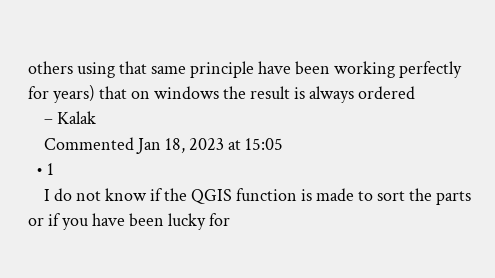others using that same principle have been working perfectly for years) that on windows the result is always ordered
    – Kalak
    Commented Jan 18, 2023 at 15:05
  • 1
    I do not know if the QGIS function is made to sort the parts or if you have been lucky for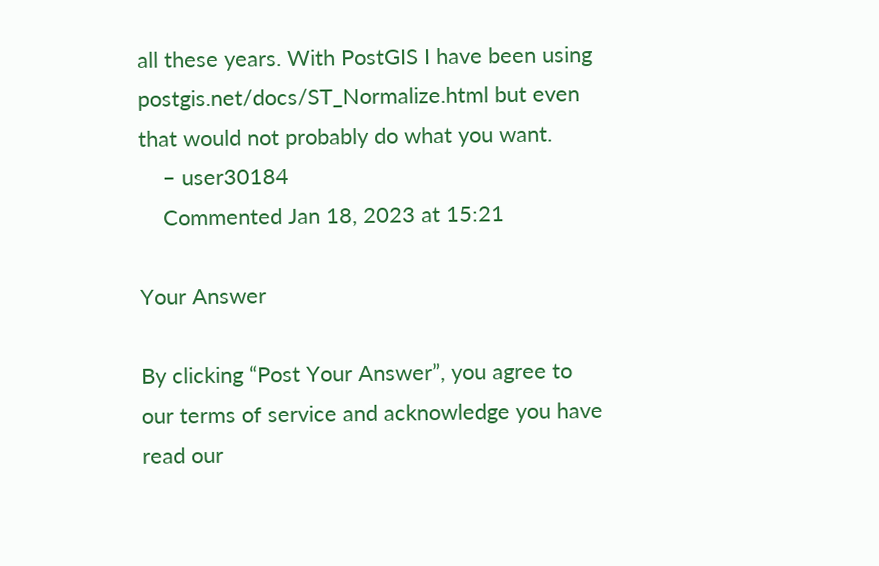all these years. With PostGIS I have been using postgis.net/docs/ST_Normalize.html but even that would not probably do what you want.
    – user30184
    Commented Jan 18, 2023 at 15:21

Your Answer

By clicking “Post Your Answer”, you agree to our terms of service and acknowledge you have read our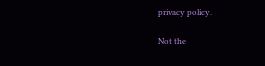privacy policy.

Not the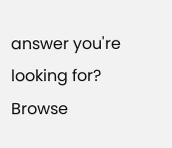answer you're looking for? Browse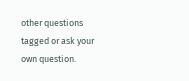other questions tagged or ask your own question.